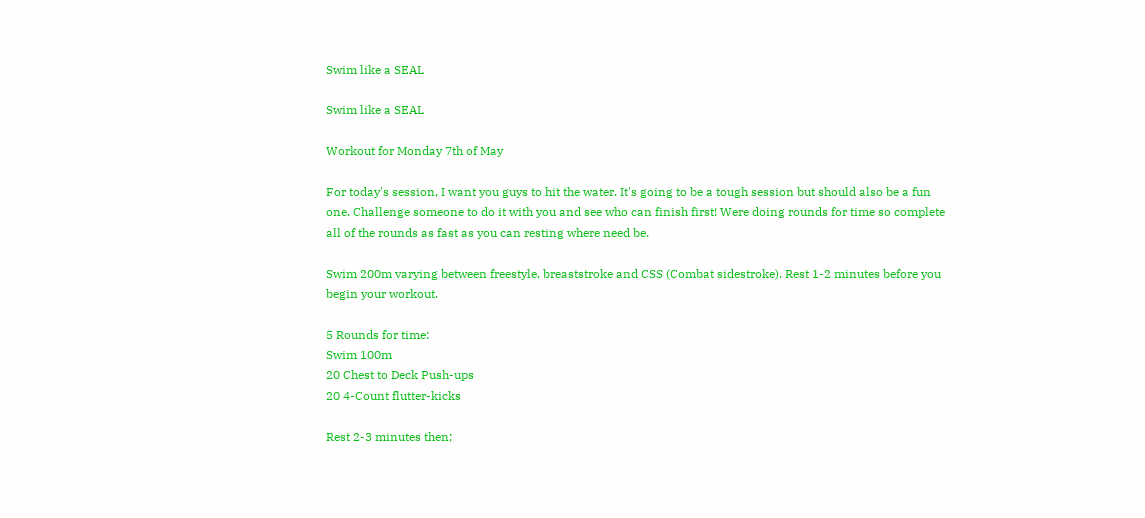Swim like a SEAL

Swim like a SEAL

Workout for Monday 7th of May

For today's session, I want you guys to hit the water. It's going to be a tough session but should also be a fun one. Challenge someone to do it with you and see who can finish first! Were doing rounds for time so complete all of the rounds as fast as you can resting where need be.

Swim 200m varying between freestyle, breaststroke and CSS (Combat sidestroke). Rest 1-2 minutes before you begin your workout.

5 Rounds for time:
Swim 100m
20 Chest to Deck Push-ups
20 4-Count flutter-kicks

Rest 2-3 minutes then;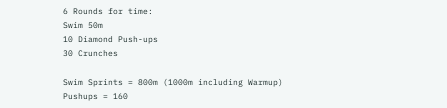6 Rounds for time:
Swim 50m
10 Diamond Push-ups
30 Crunches

Swim Sprints = 800m (1000m including Warmup)
Pushups = 160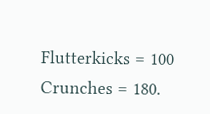Flutterkicks = 100
Crunches = 180.